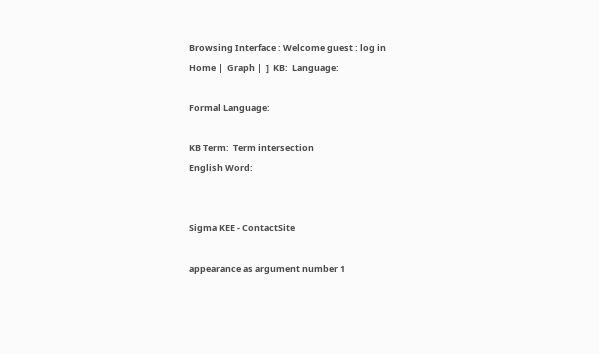Browsing Interface : Welcome guest : log in
Home |  Graph |  ]  KB:  Language:

Formal Language:

KB Term:  Term intersection
English Word:


Sigma KEE - ContactSite

appearance as argument number 1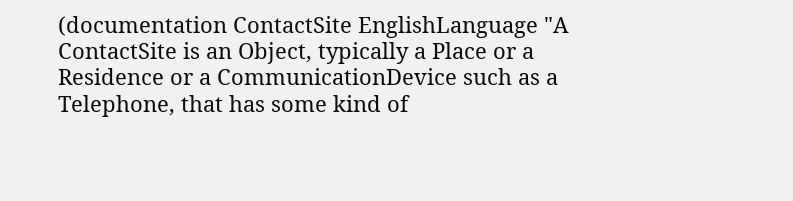(documentation ContactSite EnglishLanguage "A ContactSite is an Object, typically a Place or a Residence or a CommunicationDevice such as a Telephone, that has some kind of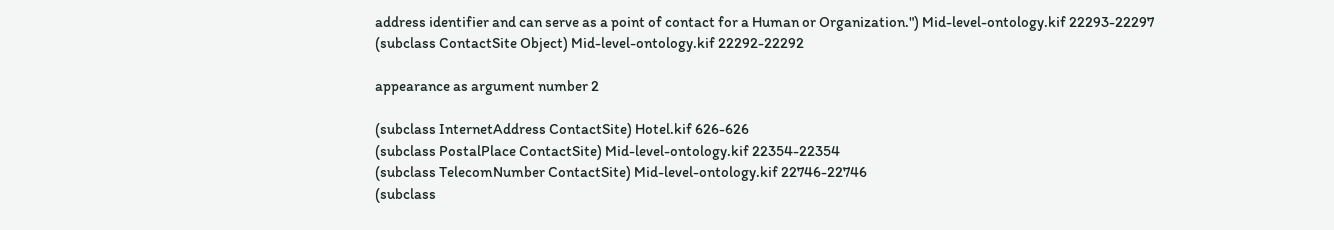address identifier and can serve as a point of contact for a Human or Organization.") Mid-level-ontology.kif 22293-22297
(subclass ContactSite Object) Mid-level-ontology.kif 22292-22292

appearance as argument number 2

(subclass InternetAddress ContactSite) Hotel.kif 626-626
(subclass PostalPlace ContactSite) Mid-level-ontology.kif 22354-22354
(subclass TelecomNumber ContactSite) Mid-level-ontology.kif 22746-22746
(subclass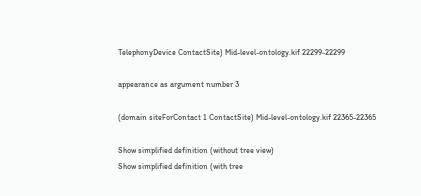TelephonyDevice ContactSite) Mid-level-ontology.kif 22299-22299

appearance as argument number 3

(domain siteForContact 1 ContactSite) Mid-level-ontology.kif 22365-22365

Show simplified definition (without tree view)
Show simplified definition (with tree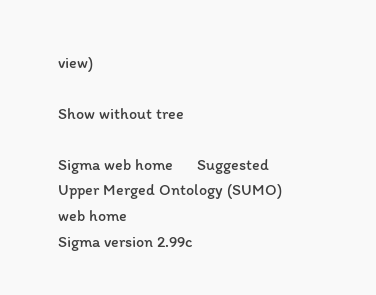view)

Show without tree

Sigma web home      Suggested Upper Merged Ontology (SUMO) web home
Sigma version 2.99c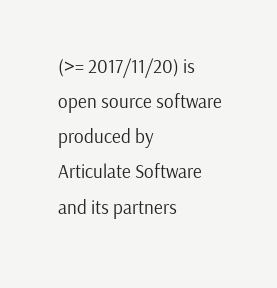(>= 2017/11/20) is open source software produced by Articulate Software and its partners